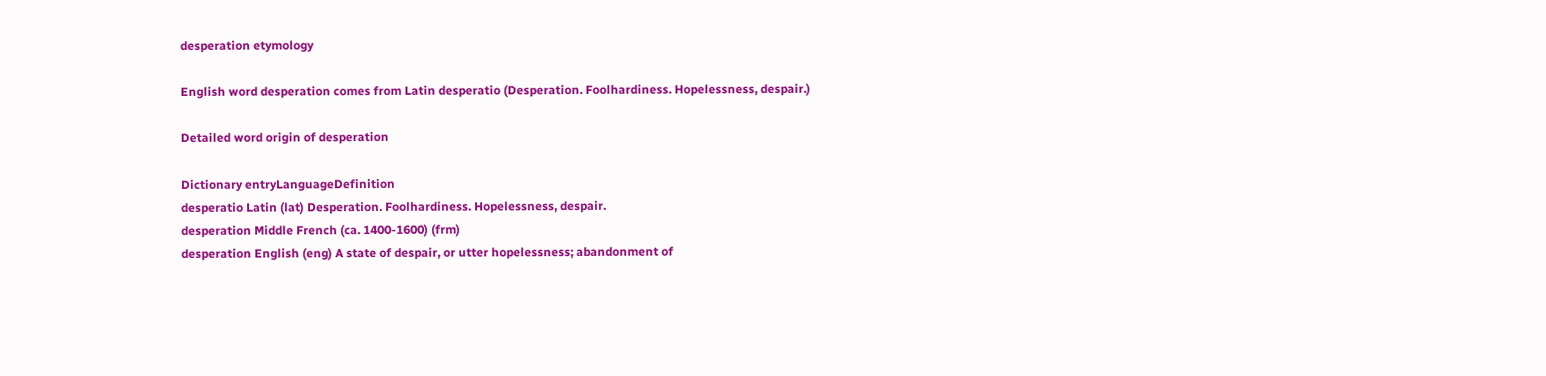desperation etymology

English word desperation comes from Latin desperatio (Desperation. Foolhardiness. Hopelessness, despair.)

Detailed word origin of desperation

Dictionary entryLanguageDefinition
desperatio Latin (lat) Desperation. Foolhardiness. Hopelessness, despair.
desperation Middle French (ca. 1400-1600) (frm)
desperation English (eng) A state of despair, or utter hopelessness; abandonment of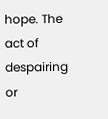hope. The act of despairing or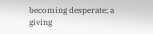becoming desperate; a giving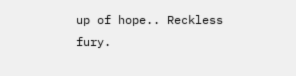up of hope.. Reckless fury.